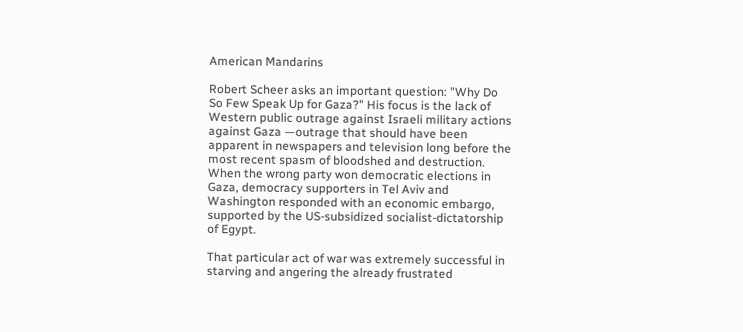American Mandarins

Robert Scheer asks an important question: "Why Do So Few Speak Up for Gaza?" His focus is the lack of Western public outrage against Israeli military actions against Gaza —outrage that should have been apparent in newspapers and television long before the most recent spasm of bloodshed and destruction. When the wrong party won democratic elections in Gaza, democracy supporters in Tel Aviv and Washington responded with an economic embargo, supported by the US-subsidized socialist-dictatorship of Egypt.

That particular act of war was extremely successful in starving and angering the already frustrated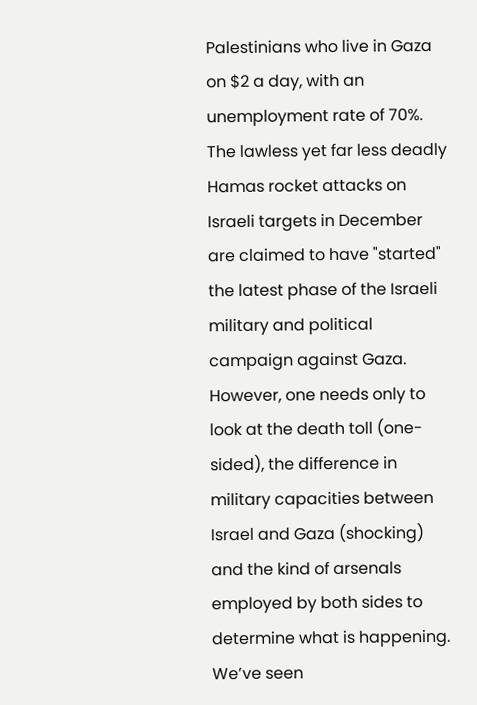Palestinians who live in Gaza on $2 a day, with an unemployment rate of 70%. The lawless yet far less deadly Hamas rocket attacks on Israeli targets in December are claimed to have "started" the latest phase of the Israeli military and political campaign against Gaza. However, one needs only to look at the death toll (one-sided), the difference in military capacities between Israel and Gaza (shocking) and the kind of arsenals employed by both sides to determine what is happening. We’ve seen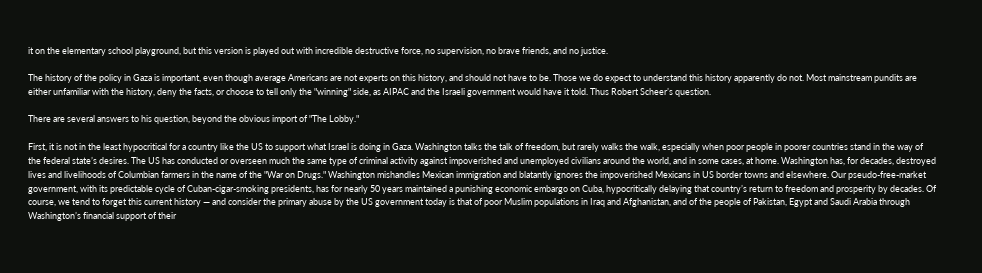it on the elementary school playground, but this version is played out with incredible destructive force, no supervision, no brave friends, and no justice.

The history of the policy in Gaza is important, even though average Americans are not experts on this history, and should not have to be. Those we do expect to understand this history apparently do not. Most mainstream pundits are either unfamiliar with the history, deny the facts, or choose to tell only the "winning" side, as AIPAC and the Israeli government would have it told. Thus Robert Scheer’s question.

There are several answers to his question, beyond the obvious import of "The Lobby."

First, it is not in the least hypocritical for a country like the US to support what Israel is doing in Gaza. Washington talks the talk of freedom, but rarely walks the walk, especially when poor people in poorer countries stand in the way of the federal state’s desires. The US has conducted or overseen much the same type of criminal activity against impoverished and unemployed civilians around the world, and in some cases, at home. Washington has, for decades, destroyed lives and livelihoods of Columbian farmers in the name of the "War on Drugs." Washington mishandles Mexican immigration and blatantly ignores the impoverished Mexicans in US border towns and elsewhere. Our pseudo-free-market government, with its predictable cycle of Cuban-cigar-smoking presidents, has for nearly 50 years maintained a punishing economic embargo on Cuba, hypocritically delaying that country’s return to freedom and prosperity by decades. Of course, we tend to forget this current history — and consider the primary abuse by the US government today is that of poor Muslim populations in Iraq and Afghanistan, and of the people of Pakistan, Egypt and Saudi Arabia through Washington’s financial support of their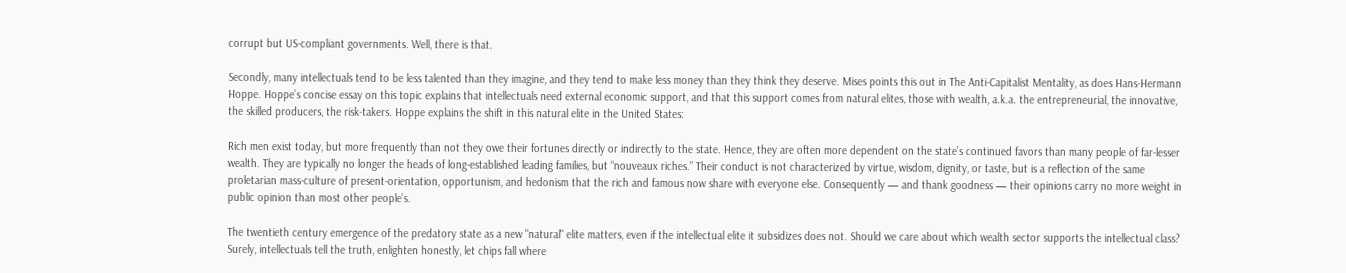corrupt but US-compliant governments. Well, there is that.

Secondly, many intellectuals tend to be less talented than they imagine, and they tend to make less money than they think they deserve. Mises points this out in The Anti-Capitalist Mentality, as does Hans-Hermann Hoppe. Hoppe’s concise essay on this topic explains that intellectuals need external economic support, and that this support comes from natural elites, those with wealth, a.k.a. the entrepreneurial, the innovative, the skilled producers, the risk-takers. Hoppe explains the shift in this natural elite in the United States:

Rich men exist today, but more frequently than not they owe their fortunes directly or indirectly to the state. Hence, they are often more dependent on the state’s continued favors than many people of far-lesser wealth. They are typically no longer the heads of long-established leading families, but “nouveaux riches.” Their conduct is not characterized by virtue, wisdom, dignity, or taste, but is a reflection of the same proletarian mass-culture of present-orientation, opportunism, and hedonism that the rich and famous now share with everyone else. Consequently — and thank goodness — their opinions carry no more weight in public opinion than most other people’s.

The twentieth century emergence of the predatory state as a new "natural" elite matters, even if the intellectual elite it subsidizes does not. Should we care about which wealth sector supports the intellectual class? Surely, intellectuals tell the truth, enlighten honestly, let chips fall where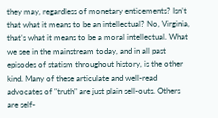they may, regardless of monetary enticements? Isn’t that what it means to be an intellectual? No, Virginia, that’s what it means to be a moral intellectual. What we see in the mainstream today, and in all past episodes of statism throughout history, is the other kind. Many of these articulate and well-read advocates of "truth" are just plain sell-outs. Others are self-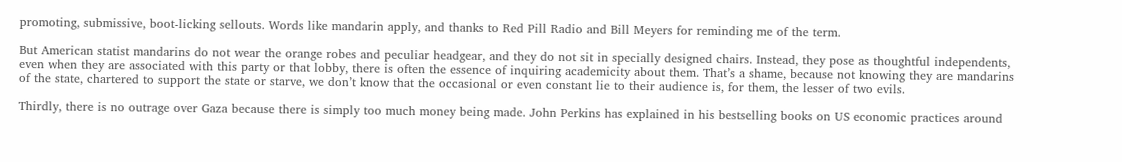promoting, submissive, boot-licking sellouts. Words like mandarin apply, and thanks to Red Pill Radio and Bill Meyers for reminding me of the term.

But American statist mandarins do not wear the orange robes and peculiar headgear, and they do not sit in specially designed chairs. Instead, they pose as thoughtful independents, even when they are associated with this party or that lobby, there is often the essence of inquiring academicity about them. That’s a shame, because not knowing they are mandarins of the state, chartered to support the state or starve, we don’t know that the occasional or even constant lie to their audience is, for them, the lesser of two evils.

Thirdly, there is no outrage over Gaza because there is simply too much money being made. John Perkins has explained in his bestselling books on US economic practices around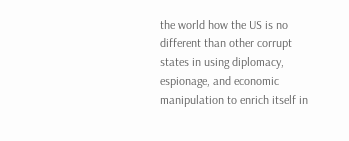the world how the US is no different than other corrupt states in using diplomacy, espionage, and economic manipulation to enrich itself in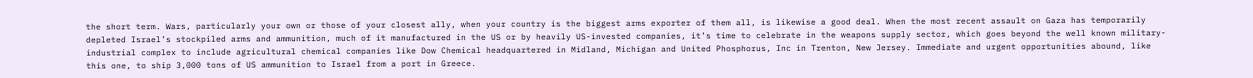the short term. Wars, particularly your own or those of your closest ally, when your country is the biggest arms exporter of them all, is likewise a good deal. When the most recent assault on Gaza has temporarily depleted Israel’s stockpiled arms and ammunition, much of it manufactured in the US or by heavily US-invested companies, it’s time to celebrate in the weapons supply sector, which goes beyond the well known military-industrial complex to include agricultural chemical companies like Dow Chemical headquartered in Midland, Michigan and United Phosphorus, Inc in Trenton, New Jersey. Immediate and urgent opportunities abound, like this one, to ship 3,000 tons of US ammunition to Israel from a port in Greece.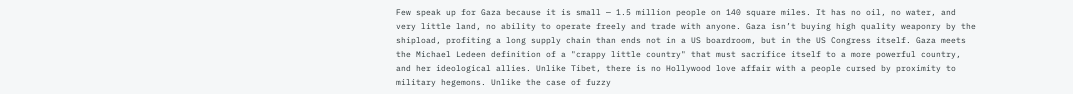Few speak up for Gaza because it is small — 1.5 million people on 140 square miles. It has no oil, no water, and very little land, no ability to operate freely and trade with anyone. Gaza isn’t buying high quality weaponry by the shipload, profiting a long supply chain than ends not in a US boardroom, but in the US Congress itself. Gaza meets the Michael Ledeen definition of a "crappy little country" that must sacrifice itself to a more powerful country, and her ideological allies. Unlike Tibet, there is no Hollywood love affair with a people cursed by proximity to military hegemons. Unlike the case of fuzzy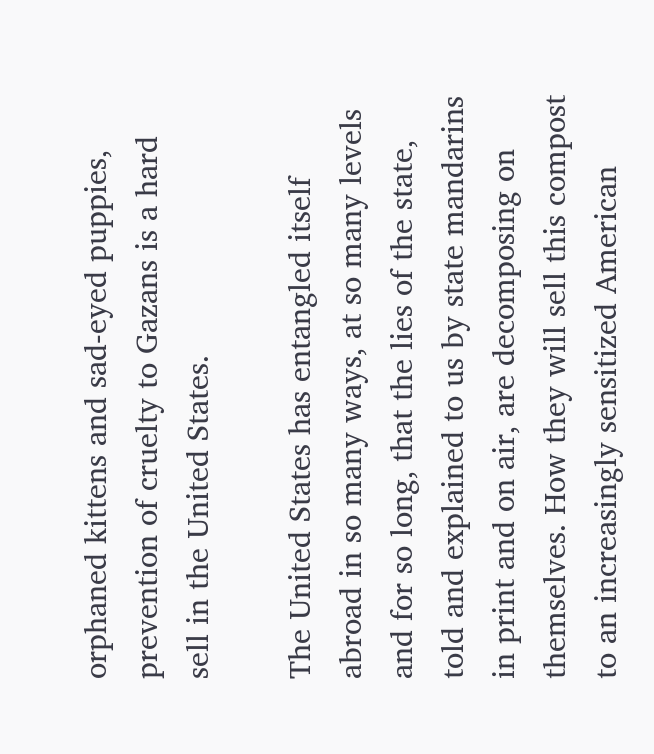orphaned kittens and sad-eyed puppies, prevention of cruelty to Gazans is a hard sell in the United States.

The United States has entangled itself abroad in so many ways, at so many levels and for so long, that the lies of the state, told and explained to us by state mandarins in print and on air, are decomposing on themselves. How they will sell this compost to an increasingly sensitized American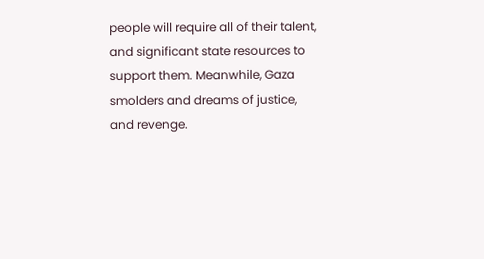people will require all of their talent, and significant state resources to support them. Meanwhile, Gaza smolders and dreams of justice, and revenge.